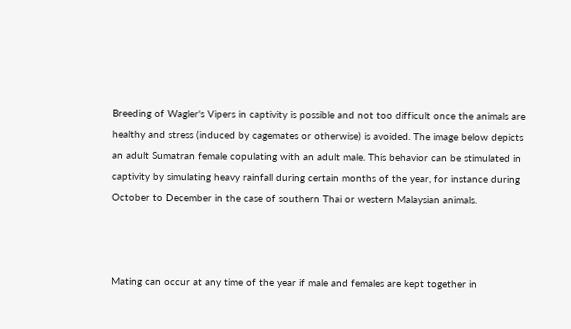Breeding of Wagler's Vipers in captivity is possible and not too difficult once the animals are healthy and stress (induced by cagemates or otherwise) is avoided. The image below depicts an adult Sumatran female copulating with an adult male. This behavior can be stimulated in captivity by simulating heavy rainfall during certain months of the year, for instance during October to December in the case of southern Thai or western Malaysian animals.



Mating can occur at any time of the year if male and females are kept together in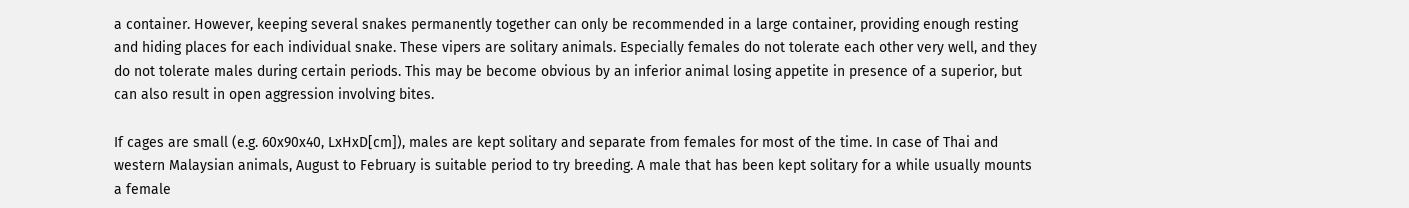a container. However, keeping several snakes permanently together can only be recommended in a large container, providing enough resting and hiding places for each individual snake. These vipers are solitary animals. Especially females do not tolerate each other very well, and they do not tolerate males during certain periods. This may be become obvious by an inferior animal losing appetite in presence of a superior, but can also result in open aggression involving bites.

If cages are small (e.g. 60x90x40, LxHxD[cm]), males are kept solitary and separate from females for most of the time. In case of Thai and western Malaysian animals, August to February is suitable period to try breeding. A male that has been kept solitary for a while usually mounts a female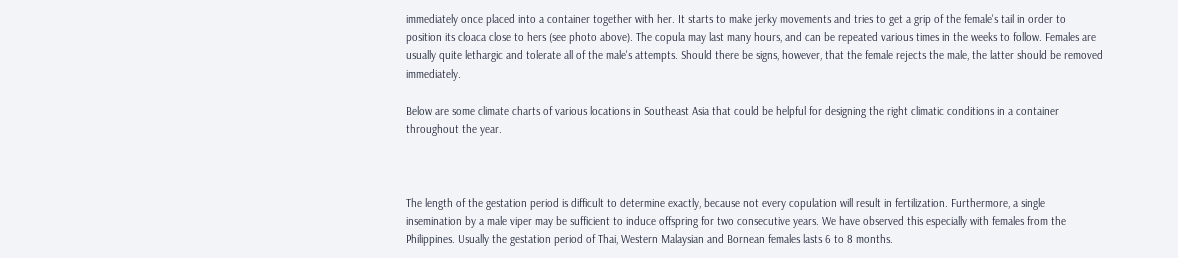immediately once placed into a container together with her. It starts to make jerky movements and tries to get a grip of the female's tail in order to position its cloaca close to hers (see photo above). The copula may last many hours, and can be repeated various times in the weeks to follow. Females are usually quite lethargic and tolerate all of the male's attempts. Should there be signs, however, that the female rejects the male, the latter should be removed immediately.

Below are some climate charts of various locations in Southeast Asia that could be helpful for designing the right climatic conditions in a container throughout the year.



The length of the gestation period is difficult to determine exactly, because not every copulation will result in fertilization. Furthermore, a single insemination by a male viper may be sufficient to induce offspring for two consecutive years. We have observed this especially with females from the Philippines. Usually the gestation period of Thai, Western Malaysian and Bornean females lasts 6 to 8 months.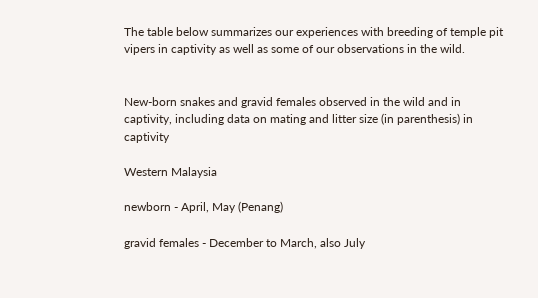The table below summarizes our experiences with breeding of temple pit vipers in captivity as well as some of our observations in the wild.


New-born snakes and gravid females observed in the wild and in captivity, including data on mating and litter size (in parenthesis) in captivity

Western Malaysia

newborn - April, May (Penang)

gravid females - December to March, also July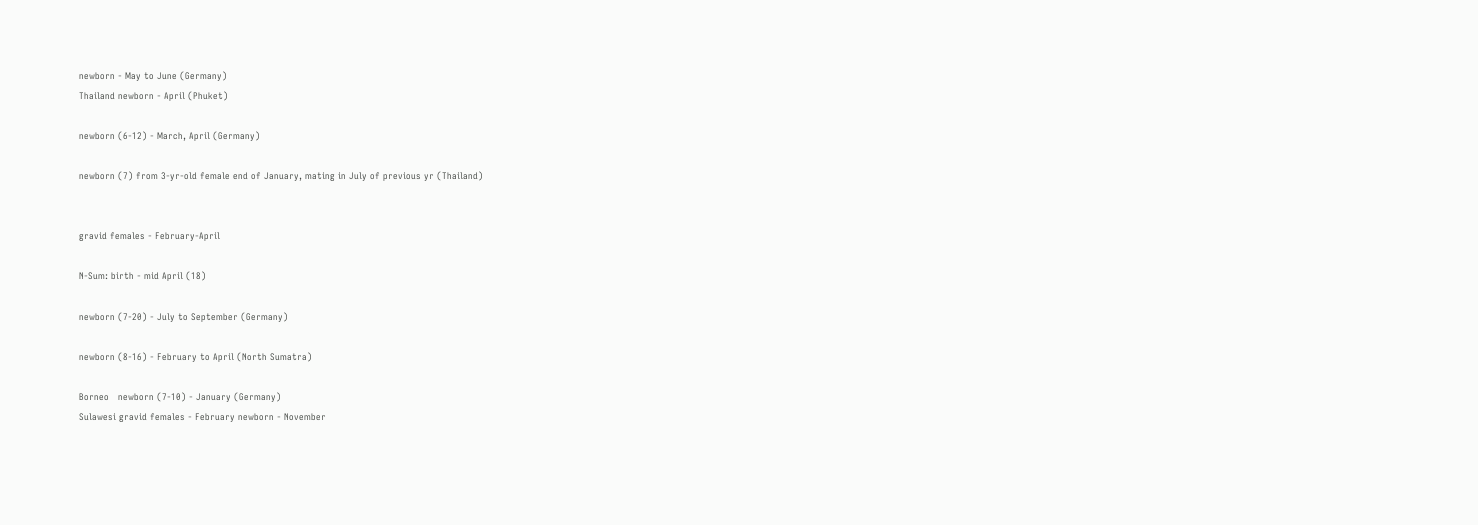newborn - May to June (Germany)
Thailand newborn - April (Phuket)

newborn (6-12) - March, April (Germany)

newborn (7) from 3-yr-old female end of January, mating in July of previous yr (Thailand)


gravid females - February-April

N-Sum: birth - mid April (18)

newborn (7-20) - July to September (Germany)

newborn (8-16) - February to April (North Sumatra)

Borneo   newborn (7-10) - January (Germany)
Sulawesi gravid females - February newborn - November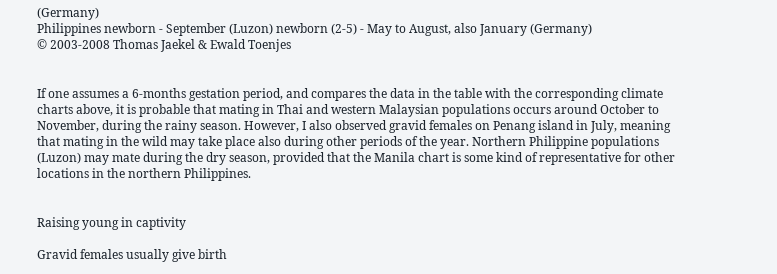(Germany)
Philippines newborn - September (Luzon) newborn (2-5) - May to August, also January (Germany)
© 2003-2008 Thomas Jaekel & Ewald Toenjes


If one assumes a 6-months gestation period, and compares the data in the table with the corresponding climate charts above, it is probable that mating in Thai and western Malaysian populations occurs around October to November, during the rainy season. However, I also observed gravid females on Penang island in July, meaning that mating in the wild may take place also during other periods of the year. Northern Philippine populations (Luzon) may mate during the dry season, provided that the Manila chart is some kind of representative for other locations in the northern Philippines.


Raising young in captivity

Gravid females usually give birth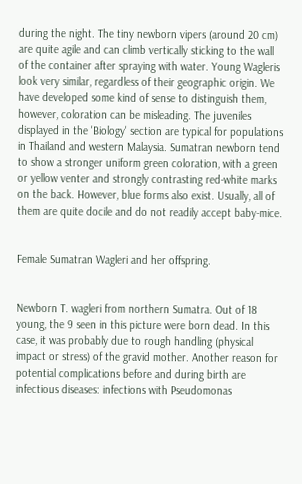during the night. The tiny newborn vipers (around 20 cm) are quite agile and can climb vertically sticking to the wall of the container after spraying with water. Young Wagleris look very similar, regardless of their geographic origin. We have developed some kind of sense to distinguish them, however, coloration can be misleading. The juveniles displayed in the 'Biology' section are typical for populations in Thailand and western Malaysia. Sumatran newborn tend to show a stronger uniform green coloration, with a green or yellow venter and strongly contrasting red-white marks on the back. However, blue forms also exist. Usually, all of them are quite docile and do not readily accept baby-mice.


Female Sumatran Wagleri and her offspring.


Newborn T. wagleri from northern Sumatra. Out of 18 young, the 9 seen in this picture were born dead. In this case, it was probably due to rough handling (physical impact or stress) of the gravid mother. Another reason for potential complications before and during birth are infectious diseases: infections with Pseudomonas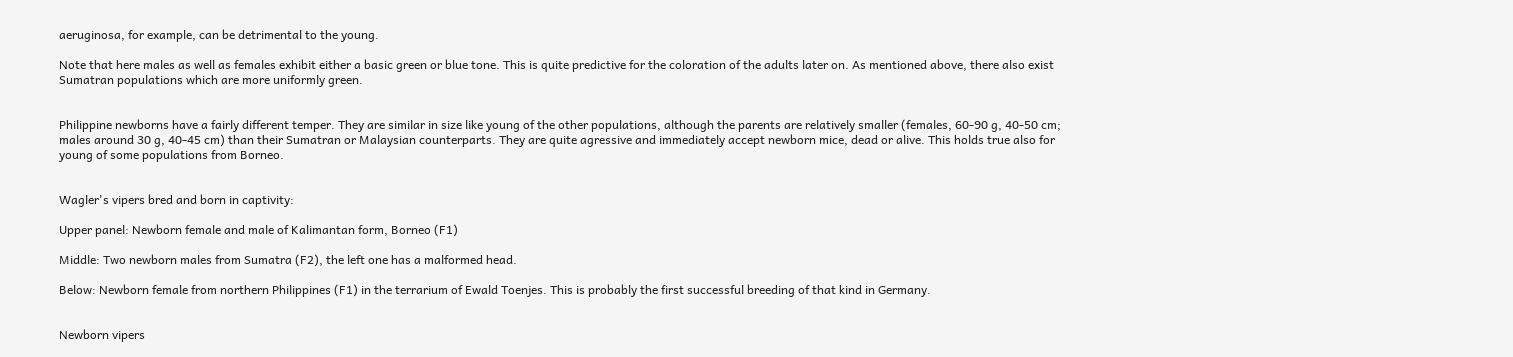aeruginosa, for example, can be detrimental to the young.

Note that here males as well as females exhibit either a basic green or blue tone. This is quite predictive for the coloration of the adults later on. As mentioned above, there also exist Sumatran populations which are more uniformly green.


Philippine newborns have a fairly different temper. They are similar in size like young of the other populations, although the parents are relatively smaller (females, 60-90 g, 40-50 cm; males around 30 g, 40-45 cm) than their Sumatran or Malaysian counterparts. They are quite agressive and immediately accept newborn mice, dead or alive. This holds true also for young of some populations from Borneo.


Wagler's vipers bred and born in captivity:

Upper panel: Newborn female and male of Kalimantan form, Borneo (F1)

Middle: Two newborn males from Sumatra (F2), the left one has a malformed head.

Below: Newborn female from northern Philippines (F1) in the terrarium of Ewald Toenjes. This is probably the first successful breeding of that kind in Germany.


Newborn vipers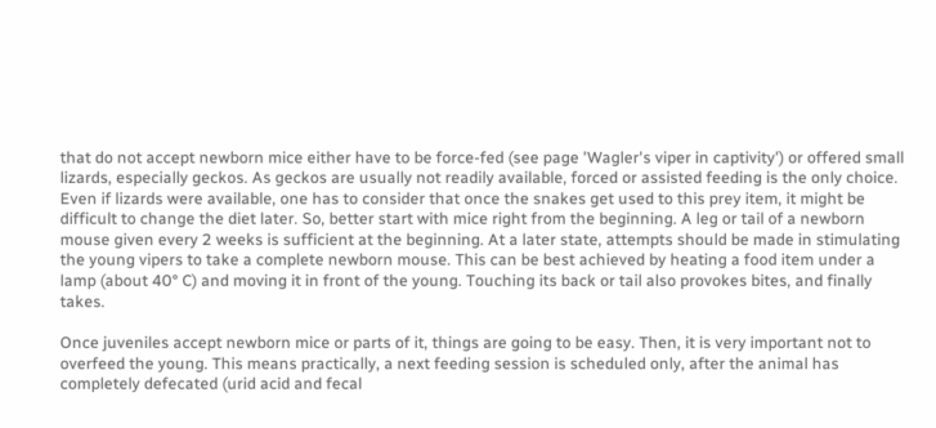that do not accept newborn mice either have to be force-fed (see page 'Wagler's viper in captivity') or offered small lizards, especially geckos. As geckos are usually not readily available, forced or assisted feeding is the only choice. Even if lizards were available, one has to consider that once the snakes get used to this prey item, it might be difficult to change the diet later. So, better start with mice right from the beginning. A leg or tail of a newborn mouse given every 2 weeks is sufficient at the beginning. At a later state, attempts should be made in stimulating the young vipers to take a complete newborn mouse. This can be best achieved by heating a food item under a lamp (about 40° C) and moving it in front of the young. Touching its back or tail also provokes bites, and finally takes.

Once juveniles accept newborn mice or parts of it, things are going to be easy. Then, it is very important not to overfeed the young. This means practically, a next feeding session is scheduled only, after the animal has completely defecated (urid acid and fecal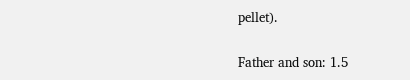pellet).


Father and son: 1.5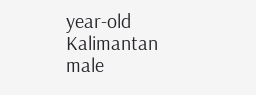year-old Kalimantan male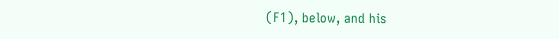(F1), below, and his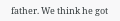father. We think he got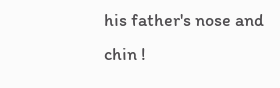his father's nose and chin !